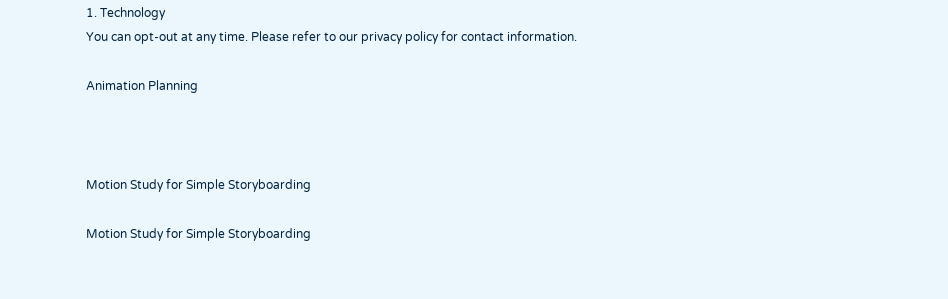1. Technology
You can opt-out at any time. Please refer to our privacy policy for contact information.

Animation Planning



Motion Study for Simple Storyboarding

Motion Study for Simple Storyboarding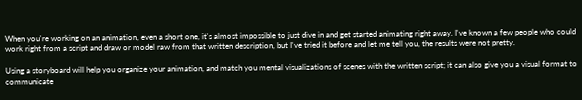When you're working on an animation, even a short one, it's almost impossible to just dive in and get started animating right away. I've known a few people who could work right from a script and draw or model raw from that written description, but I've tried it before and let me tell you, the results were not pretty.

Using a storyboard will help you organize your animation, and match you mental visualizations of scenes with the written script; it can also give you a visual format to communicate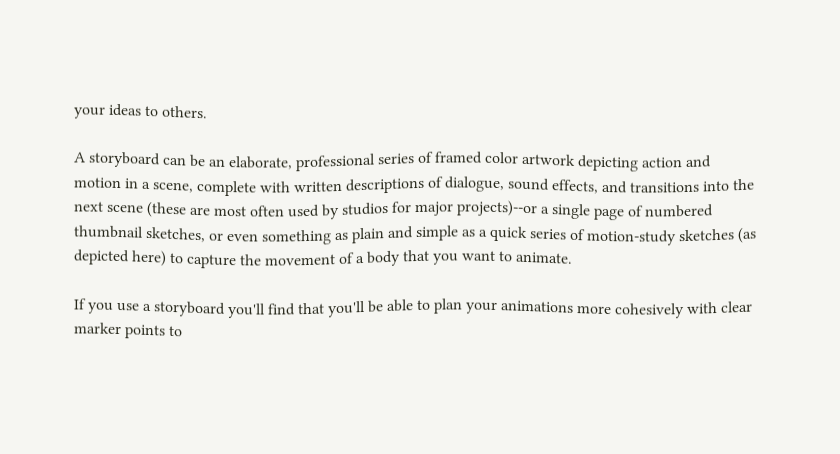your ideas to others.

A storyboard can be an elaborate, professional series of framed color artwork depicting action and motion in a scene, complete with written descriptions of dialogue, sound effects, and transitions into the next scene (these are most often used by studios for major projects)--or a single page of numbered thumbnail sketches, or even something as plain and simple as a quick series of motion-study sketches (as depicted here) to capture the movement of a body that you want to animate.

If you use a storyboard you'll find that you'll be able to plan your animations more cohesively with clear marker points to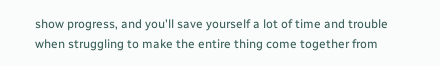show progress, and you'll save yourself a lot of time and trouble when struggling to make the entire thing come together from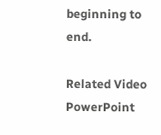beginning to end.

Related Video
PowerPoint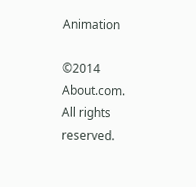Animation

©2014 About.com. All rights reserved.